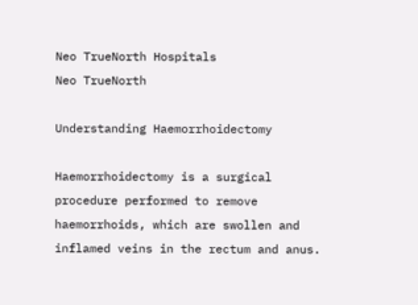Neo TrueNorth Hospitals
Neo TrueNorth

Understanding Haemorrhoidectomy

Haemorrhoidectomy is a surgical procedure performed to remove haemorrhoids, which are swollen and inflamed veins in the rectum and anus.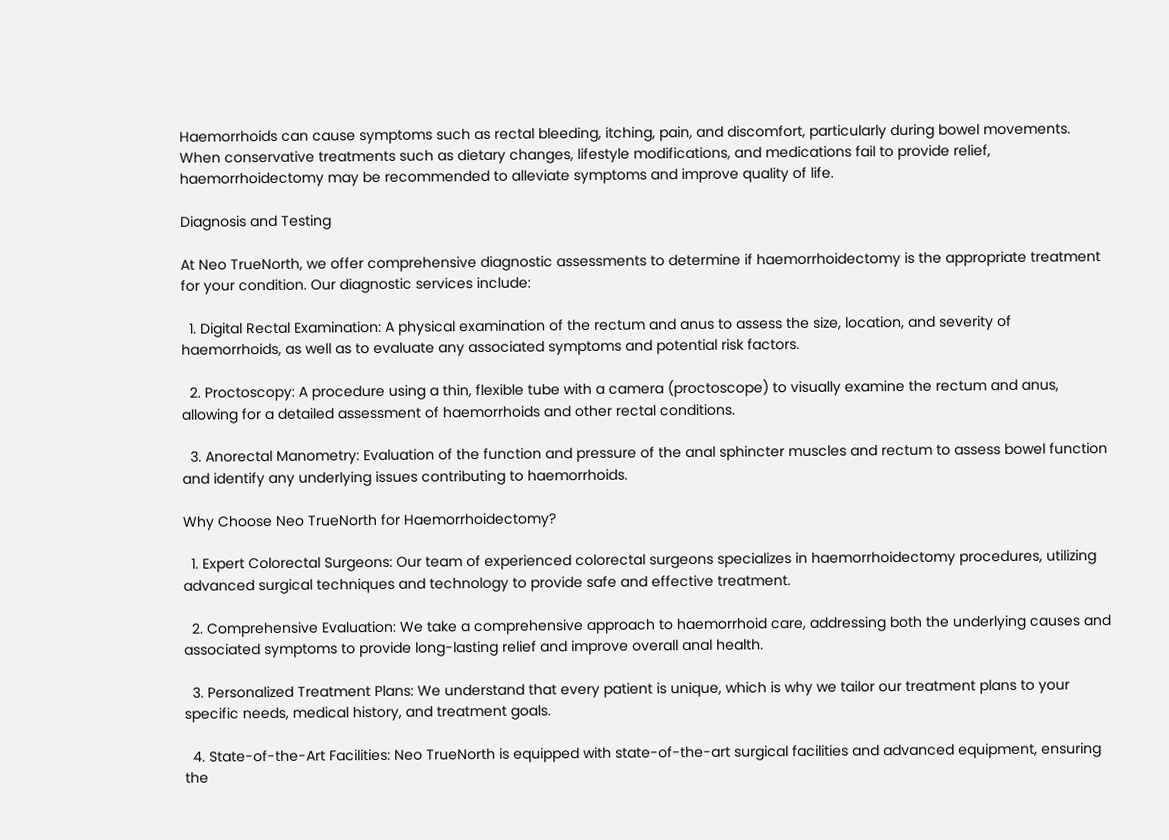Haemorrhoids can cause symptoms such as rectal bleeding, itching, pain, and discomfort, particularly during bowel movements. When conservative treatments such as dietary changes, lifestyle modifications, and medications fail to provide relief, haemorrhoidectomy may be recommended to alleviate symptoms and improve quality of life.

Diagnosis and Testing

At Neo TrueNorth, we offer comprehensive diagnostic assessments to determine if haemorrhoidectomy is the appropriate treatment for your condition. Our diagnostic services include:

  1. Digital Rectal Examination: A physical examination of the rectum and anus to assess the size, location, and severity of haemorrhoids, as well as to evaluate any associated symptoms and potential risk factors.

  2. Proctoscopy: A procedure using a thin, flexible tube with a camera (proctoscope) to visually examine the rectum and anus, allowing for a detailed assessment of haemorrhoids and other rectal conditions.

  3. Anorectal Manometry: Evaluation of the function and pressure of the anal sphincter muscles and rectum to assess bowel function and identify any underlying issues contributing to haemorrhoids.

Why Choose Neo TrueNorth for Haemorrhoidectomy?

  1. Expert Colorectal Surgeons: Our team of experienced colorectal surgeons specializes in haemorrhoidectomy procedures, utilizing advanced surgical techniques and technology to provide safe and effective treatment.

  2. Comprehensive Evaluation: We take a comprehensive approach to haemorrhoid care, addressing both the underlying causes and associated symptoms to provide long-lasting relief and improve overall anal health.

  3. Personalized Treatment Plans: We understand that every patient is unique, which is why we tailor our treatment plans to your specific needs, medical history, and treatment goals.

  4. State-of-the-Art Facilities: Neo TrueNorth is equipped with state-of-the-art surgical facilities and advanced equipment, ensuring the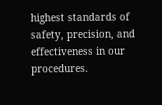highest standards of safety, precision, and effectiveness in our procedures.